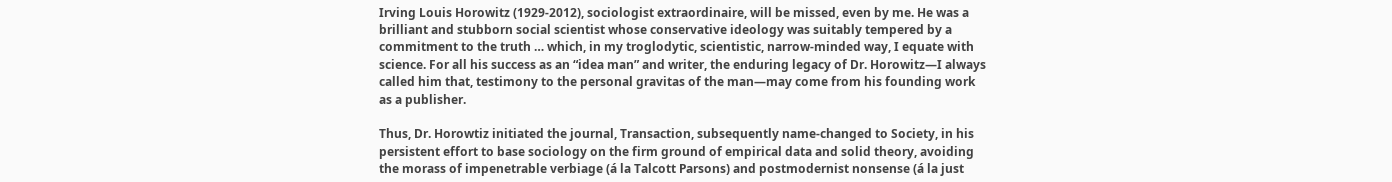Irving Louis Horowitz (1929-2012), sociologist extraordinaire, will be missed, even by me. He was a brilliant and stubborn social scientist whose conservative ideology was suitably tempered by a commitment to the truth … which, in my troglodytic, scientistic, narrow-minded way, I equate with science. For all his success as an “idea man” and writer, the enduring legacy of Dr. Horowitz—I always called him that, testimony to the personal gravitas of the man—may come from his founding work as a publisher.

Thus, Dr. Horowtiz initiated the journal, Transaction, subsequently name-changed to Society, in his persistent effort to base sociology on the firm ground of empirical data and solid theory, avoiding the morass of impenetrable verbiage (á la Talcott Parsons) and postmodernist nonsense (á la just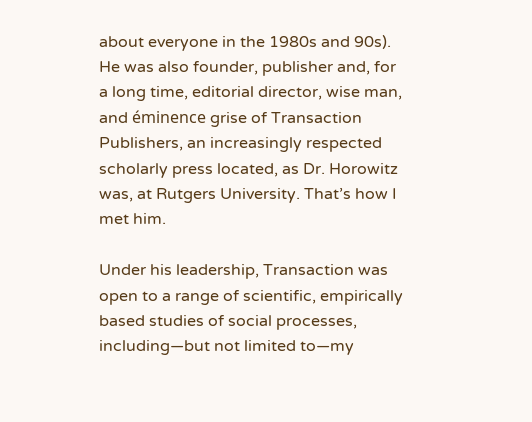about everyone in the 1980s and 90s). He was also founder, publisher and, for a long time, editorial director, wise man, and éminence grise of Transaction Publishers, an increasingly respected scholarly press located, as Dr. Horowitz was, at Rutgers University. That’s how I met him.

Under his leadership, Transaction was open to a range of scientific, empirically based studies of social processes, including—but not limited to—my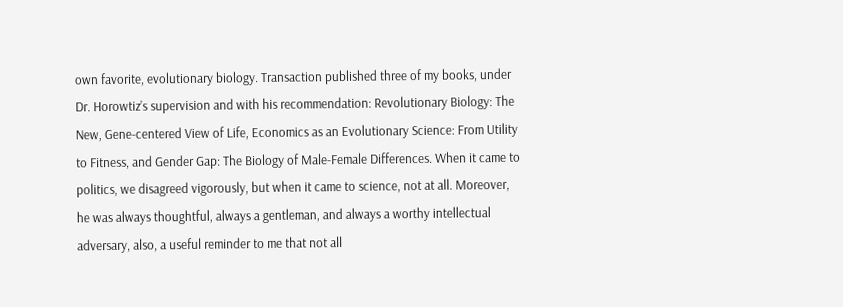own favorite, evolutionary biology. Transaction published three of my books, under Dr. Horowtiz’s supervision and with his recommendation: Revolutionary Biology: The New, Gene-centered View of Life, Economics as an Evolutionary Science: From Utility to Fitness, and Gender Gap: The Biology of Male-Female Differences. When it came to politics, we disagreed vigorously, but when it came to science, not at all. Moreover, he was always thoughtful, always a gentleman, and always a worthy intellectual adversary, also, a useful reminder to me that not all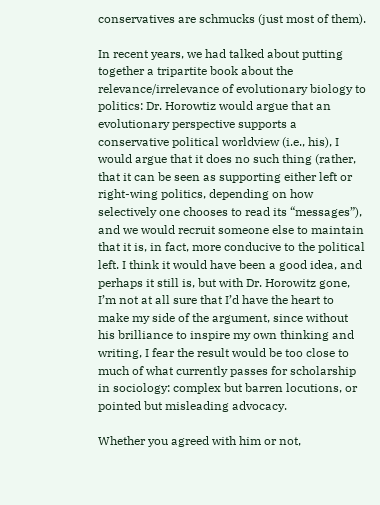conservatives are schmucks (just most of them).

In recent years, we had talked about putting together a tripartite book about the relevance/irrelevance of evolutionary biology to politics: Dr. Horowtiz would argue that an evolutionary perspective supports a conservative political worldview (i.e., his), I would argue that it does no such thing (rather, that it can be seen as supporting either left or right-wing politics, depending on how selectively one chooses to read its “messages”), and we would recruit someone else to maintain that it is, in fact, more conducive to the political left. I think it would have been a good idea, and perhaps it still is, but with Dr. Horowitz gone, I’m not at all sure that I’d have the heart to make my side of the argument, since without his brilliance to inspire my own thinking and writing, I fear the result would be too close to much of what currently passes for scholarship in sociology: complex but barren locutions, or pointed but misleading advocacy.

Whether you agreed with him or not,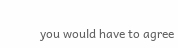you would have to agree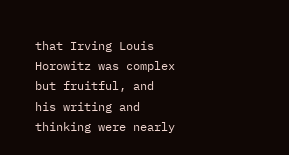that Irving Louis Horowitz was complex but fruitful, and his writing and thinking were nearly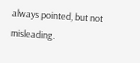always pointed, but not misleading.